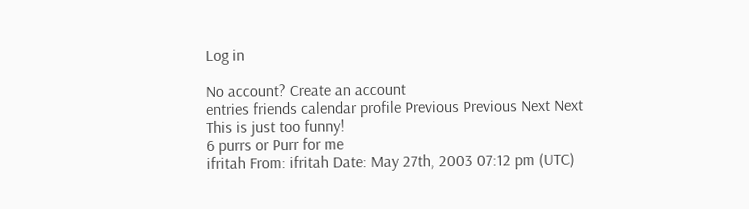Log in

No account? Create an account
entries friends calendar profile Previous Previous Next Next
This is just too funny!
6 purrs or Purr for me
ifritah From: ifritah Date: May 27th, 2003 07:12 pm (UTC)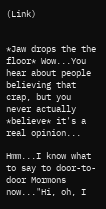(Link)


*Jaw drops the the floor* Wow...You hear about people believing that crap, but you never actually *believe* it's a real opinion...

Hmm...I know what to say to door-to-door Mormons now..."Hi, oh, I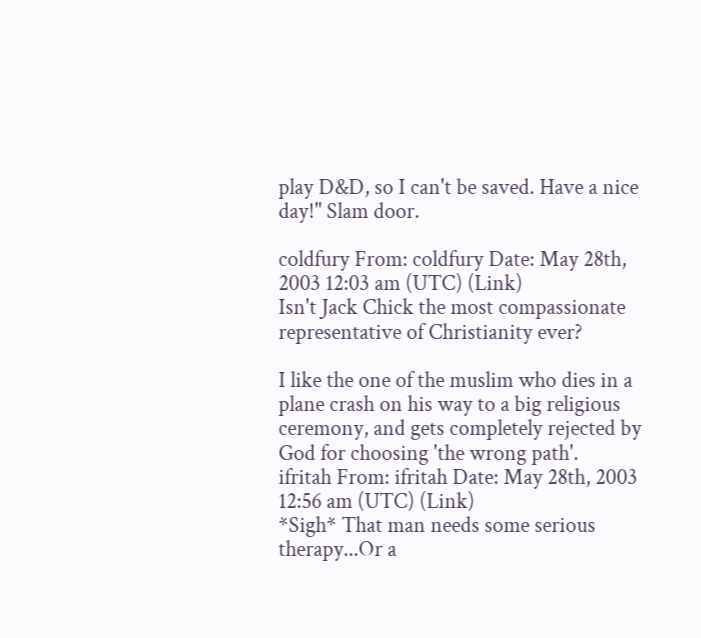play D&D, so I can't be saved. Have a nice day!" Slam door.

coldfury From: coldfury Date: May 28th, 2003 12:03 am (UTC) (Link)
Isn't Jack Chick the most compassionate representative of Christianity ever?

I like the one of the muslim who dies in a plane crash on his way to a big religious ceremony, and gets completely rejected by God for choosing 'the wrong path'.
ifritah From: ifritah Date: May 28th, 2003 12:56 am (UTC) (Link)
*Sigh* That man needs some serious therapy...Or a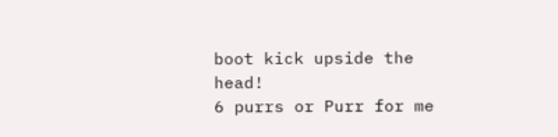boot kick upside the head!
6 purrs or Purr for me